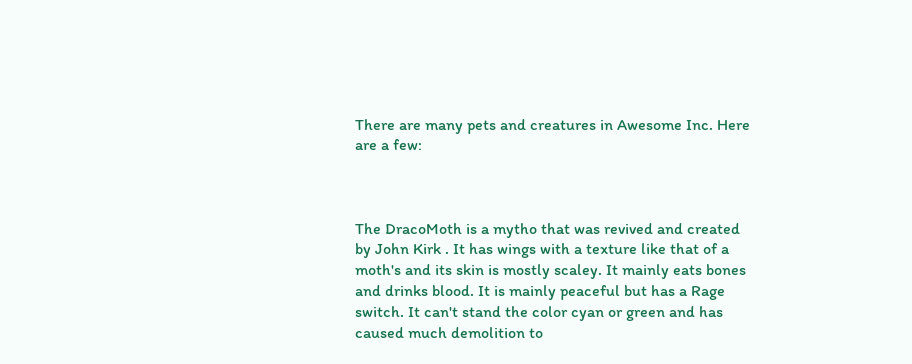There are many pets and creatures in Awesome Inc. Here are a few:



The DracoMoth is a mytho that was revived and created by John Kirk . It has wings with a texture like that of a moth's and its skin is mostly scaley. It mainly eats bones and drinks blood. It is mainly peaceful but has a Rage switch. It can't stand the color cyan or green and has caused much demolition to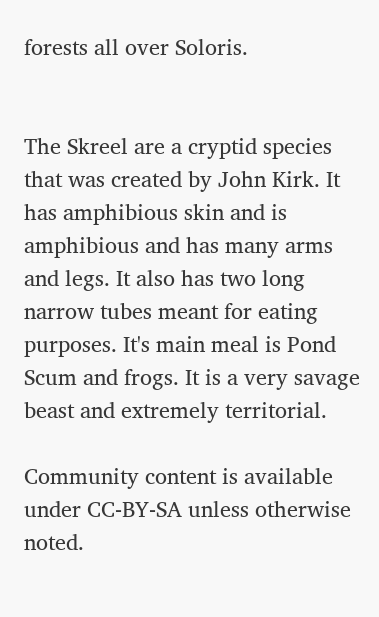forests all over Soloris.


The Skreel are a cryptid species that was created by John Kirk. It has amphibious skin and is amphibious and has many arms and legs. It also has two long narrow tubes meant for eating purposes. It's main meal is Pond Scum and frogs. It is a very savage beast and extremely territorial.

Community content is available under CC-BY-SA unless otherwise noted.